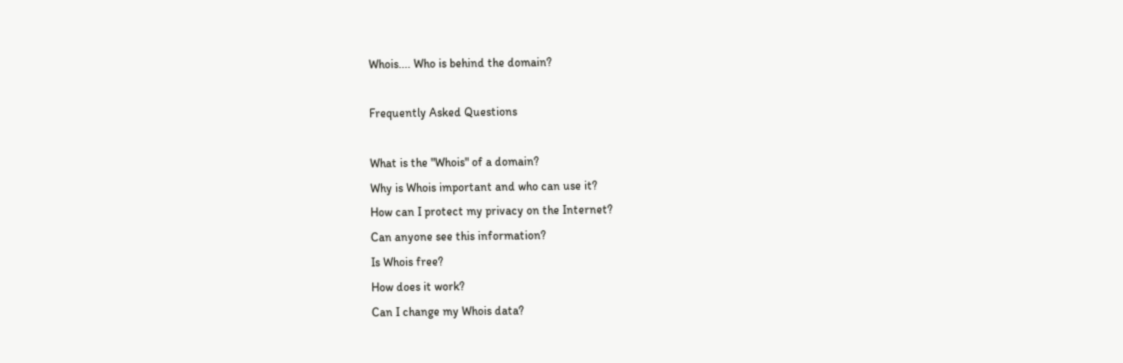Whois.... Who is behind the domain?

Frequently Asked Questions

What is the "Whois" of a domain?
Why is Whois important and who can use it?
How can I protect my privacy on the Internet?
Can anyone see this information?
Is Whois free?
How does it work?
Can I change my Whois data?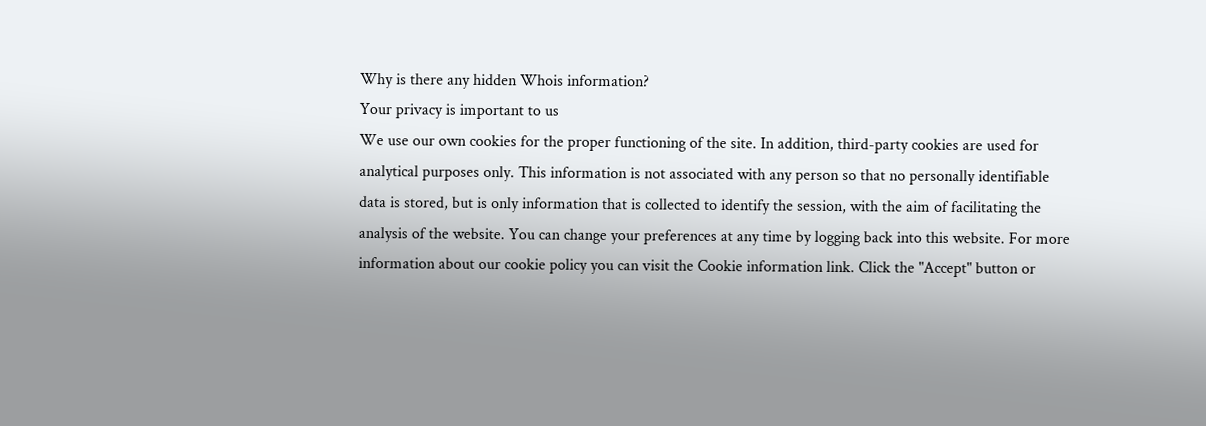Why is there any hidden Whois information?
Your privacy is important to us
We use our own cookies for the proper functioning of the site. In addition, third-party cookies are used for analytical purposes only. This information is not associated with any person so that no personally identifiable data is stored, but is only information that is collected to identify the session, with the aim of facilitating the analysis of the website. You can change your preferences at any time by logging back into this website. For more information about our cookie policy you can visit the Cookie information link. Click the "Accept" button or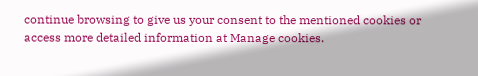continue browsing to give us your consent to the mentioned cookies or access more detailed information at Manage cookies.